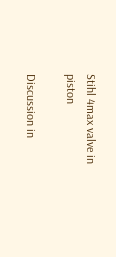Stihl 4max valve in piston

Discussion in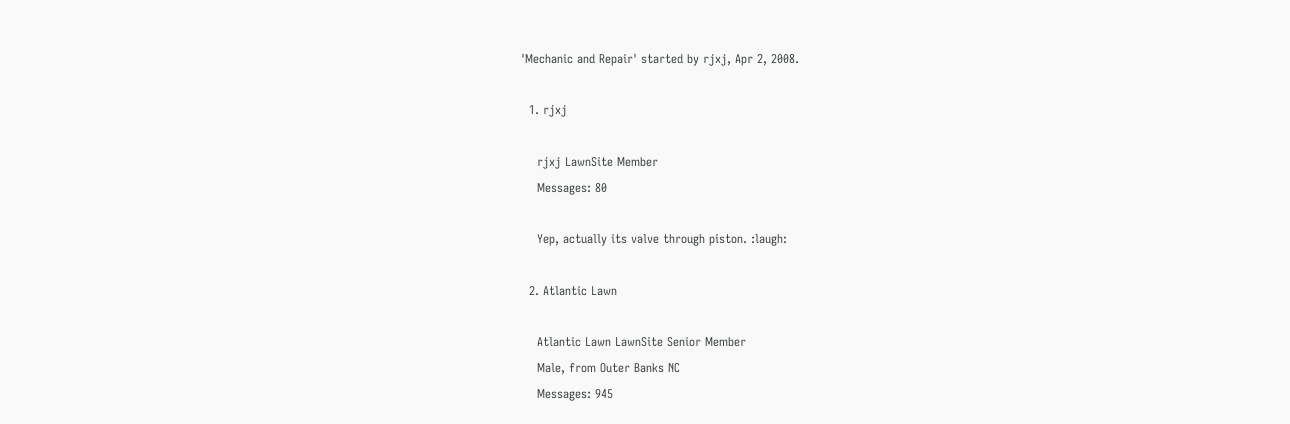'Mechanic and Repair' started by rjxj, Apr 2, 2008.

  1. rjxj

    rjxj LawnSite Member
    Messages: 80

    Yep, actually its valve through piston. :laugh:

  2. Atlantic Lawn

    Atlantic Lawn LawnSite Senior Member
    Male, from Outer Banks NC
    Messages: 945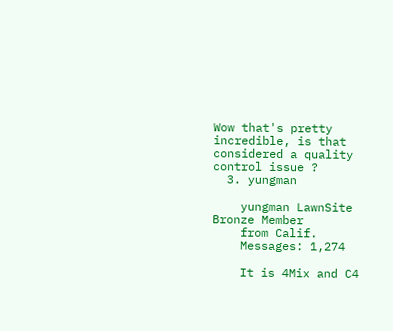Wow that's pretty incredible, is that considered a quality control issue ?
  3. yungman

    yungman LawnSite Bronze Member
    from Calif.
    Messages: 1,274

    It is 4Mix and C4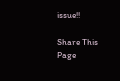issue!!

Share This Page